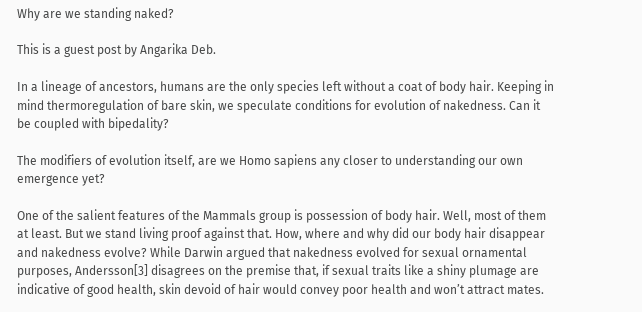Why are we standing naked?

This is a guest post by Angarika Deb.

In a lineage of ancestors, humans are the only species left without a coat of body hair. Keeping in mind thermoregulation of bare skin, we speculate conditions for evolution of nakedness. Can it be coupled with bipedality?

The modifiers of evolution itself, are we Homo sapiens any closer to understanding our own emergence yet?

One of the salient features of the Mammals group is possession of body hair. Well, most of them at least. But we stand living proof against that. How, where and why did our body hair disappear and nakedness evolve? While Darwin argued that nakedness evolved for sexual ornamental purposes, Andersson[3] disagrees on the premise that, if sexual traits like a shiny plumage are indicative of good health, skin devoid of hair would convey poor health and won’t attract mates.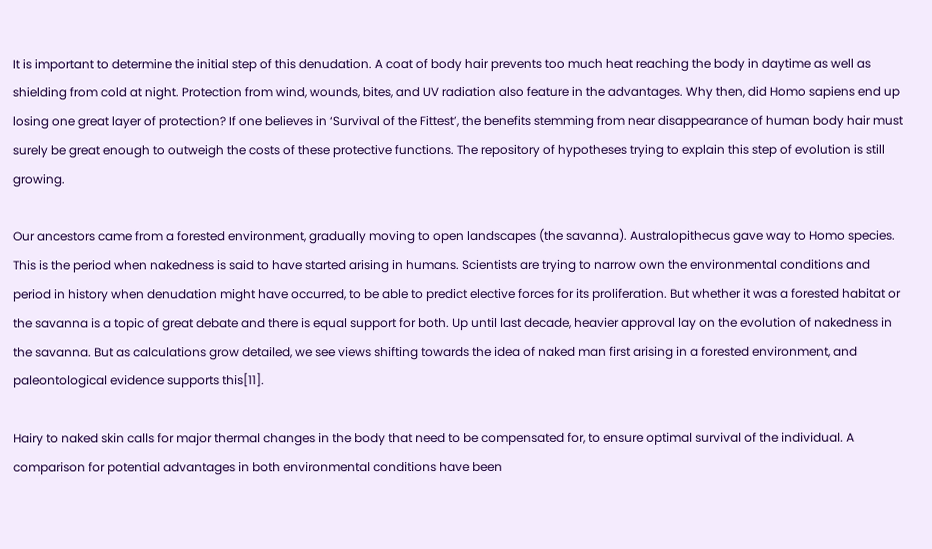It is important to determine the initial step of this denudation. A coat of body hair prevents too much heat reaching the body in daytime as well as shielding from cold at night. Protection from wind, wounds, bites, and UV radiation also feature in the advantages. Why then, did Homo sapiens end up losing one great layer of protection? If one believes in ‘Survival of the Fittest’, the benefits stemming from near disappearance of human body hair must surely be great enough to outweigh the costs of these protective functions. The repository of hypotheses trying to explain this step of evolution is still growing.

Our ancestors came from a forested environment, gradually moving to open landscapes (the savanna). Australopithecus gave way to Homo species. This is the period when nakedness is said to have started arising in humans. Scientists are trying to narrow own the environmental conditions and period in history when denudation might have occurred, to be able to predict elective forces for its proliferation. But whether it was a forested habitat or the savanna is a topic of great debate and there is equal support for both. Up until last decade, heavier approval lay on the evolution of nakedness in the savanna. But as calculations grow detailed, we see views shifting towards the idea of naked man first arising in a forested environment, and paleontological evidence supports this[11].

Hairy to naked skin calls for major thermal changes in the body that need to be compensated for, to ensure optimal survival of the individual. A comparison for potential advantages in both environmental conditions have been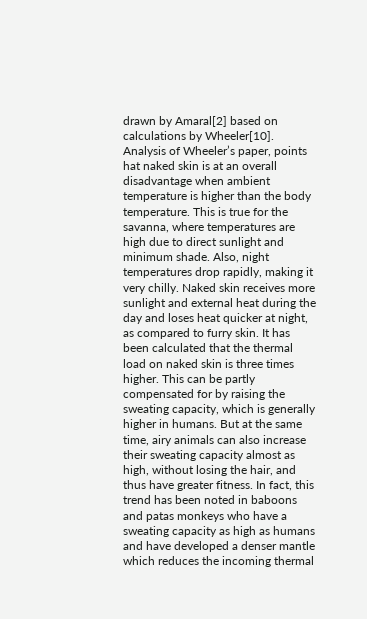drawn by Amaral[2] based on calculations by Wheeler[10]. Analysis of Wheeler’s paper, points hat naked skin is at an overall disadvantage when ambient temperature is higher than the body temperature. This is true for the savanna, where temperatures are high due to direct sunlight and minimum shade. Also, night temperatures drop rapidly, making it very chilly. Naked skin receives more sunlight and external heat during the day and loses heat quicker at night, as compared to furry skin. It has been calculated that the thermal load on naked skin is three times higher. This can be partly compensated for by raising the sweating capacity, which is generally higher in humans. But at the same time, airy animals can also increase their sweating capacity almost as high, without losing the hair, and thus have greater fitness. In fact, this trend has been noted in baboons and patas monkeys who have a sweating capacity as high as humans and have developed a denser mantle which reduces the incoming thermal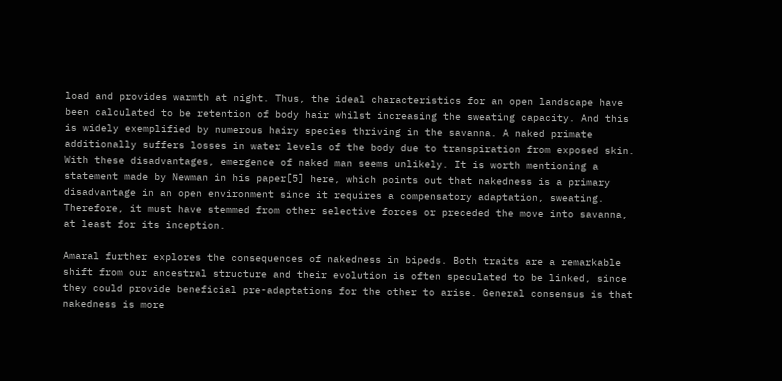load and provides warmth at night. Thus, the ideal characteristics for an open landscape have been calculated to be retention of body hair whilst increasing the sweating capacity. And this is widely exemplified by numerous hairy species thriving in the savanna. A naked primate additionally suffers losses in water levels of the body due to transpiration from exposed skin. With these disadvantages, emergence of naked man seems unlikely. It is worth mentioning a statement made by Newman in his paper[5] here, which points out that nakedness is a primary disadvantage in an open environment since it requires a compensatory adaptation, sweating. Therefore, it must have stemmed from other selective forces or preceded the move into savanna, at least for its inception.

Amaral further explores the consequences of nakedness in bipeds. Both traits are a remarkable shift from our ancestral structure and their evolution is often speculated to be linked, since they could provide beneficial pre-adaptations for the other to arise. General consensus is that nakedness is more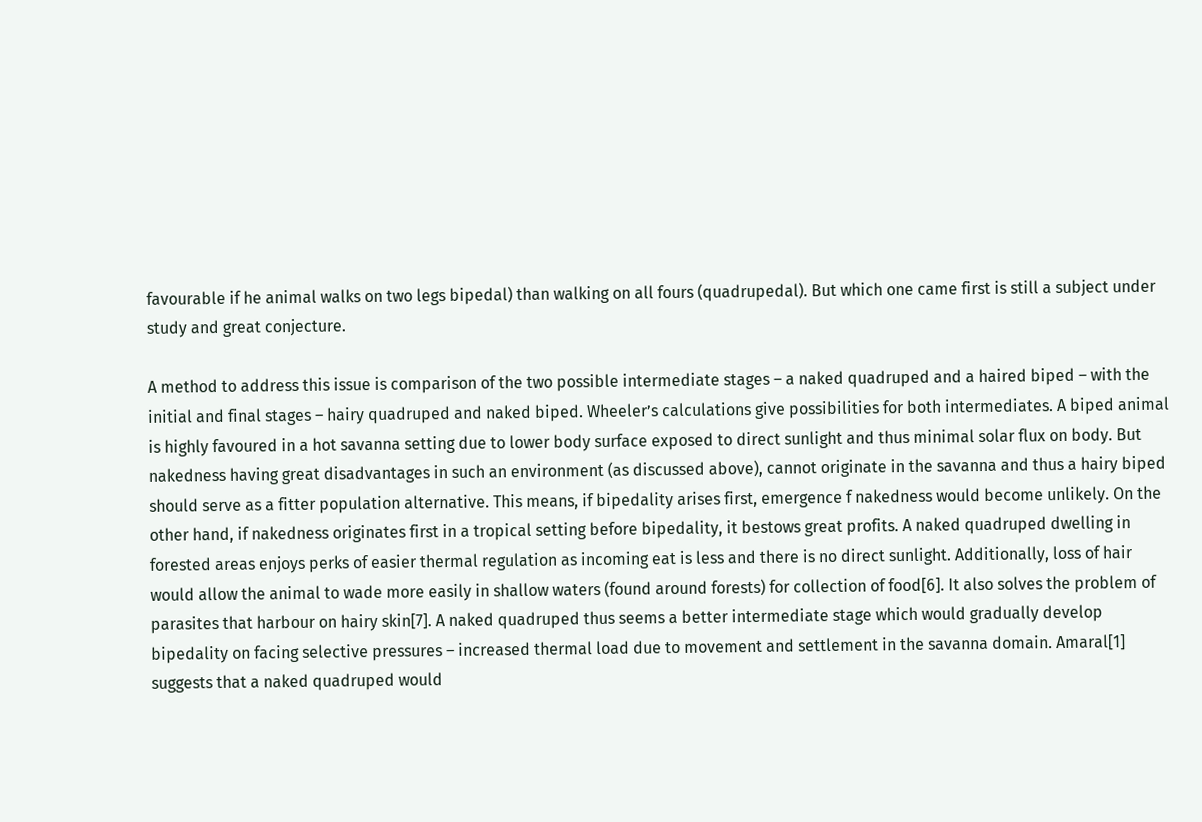favourable if he animal walks on two legs bipedal) than walking on all fours (quadrupedal). But which one came first is still a subject under study and great conjecture.

A method to address this issue is comparison of the two possible intermediate stages – a naked quadruped and a haired biped – with the initial and final stages – hairy quadruped and naked biped. Wheeler’s calculations give possibilities for both intermediates. A biped animal is highly favoured in a hot savanna setting due to lower body surface exposed to direct sunlight and thus minimal solar flux on body. But nakedness having great disadvantages in such an environment (as discussed above), cannot originate in the savanna and thus a hairy biped should serve as a fitter population alternative. This means, if bipedality arises first, emergence f nakedness would become unlikely. On the other hand, if nakedness originates first in a tropical setting before bipedality, it bestows great profits. A naked quadruped dwelling in forested areas enjoys perks of easier thermal regulation as incoming eat is less and there is no direct sunlight. Additionally, loss of hair would allow the animal to wade more easily in shallow waters (found around forests) for collection of food[6]. It also solves the problem of parasites that harbour on hairy skin[7]. A naked quadruped thus seems a better intermediate stage which would gradually develop bipedality on facing selective pressures – increased thermal load due to movement and settlement in the savanna domain. Amaral[1] suggests that a naked quadruped would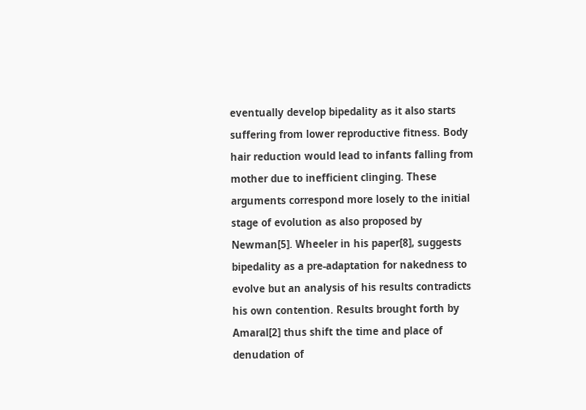eventually develop bipedality as it also starts suffering from lower reproductive fitness. Body hair reduction would lead to infants falling from mother due to inefficient clinging. These arguments correspond more losely to the initial stage of evolution as also proposed by Newman[5]. Wheeler in his paper[8], suggests bipedality as a pre-adaptation for nakedness to evolve but an analysis of his results contradicts his own contention. Results brought forth by Amaral[2] thus shift the time and place of denudation of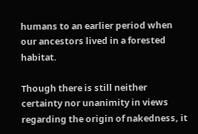humans to an earlier period when our ancestors lived in a forested habitat.

Though there is still neither certainty nor unanimity in views regarding the origin of nakedness, it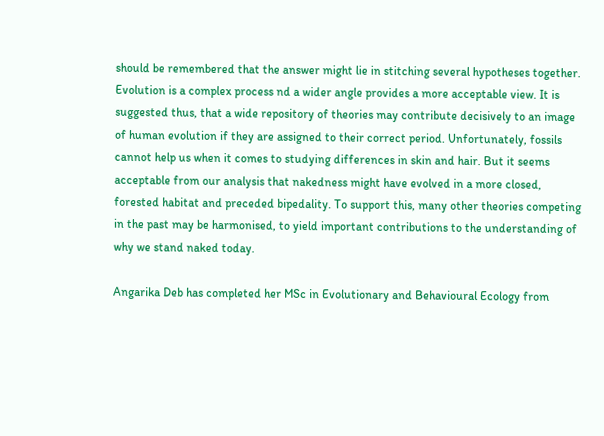should be remembered that the answer might lie in stitching several hypotheses together. Evolution is a complex process nd a wider angle provides a more acceptable view. It is suggested thus, that a wide repository of theories may contribute decisively to an image of human evolution if they are assigned to their correct period. Unfortunately, fossils cannot help us when it comes to studying differences in skin and hair. But it seems acceptable from our analysis that nakedness might have evolved in a more closed, forested habitat and preceded bipedality. To support this, many other theories competing in the past may be harmonised, to yield important contributions to the understanding of why we stand naked today.

Angarika Deb has completed her MSc in Evolutionary and Behavioural Ecology from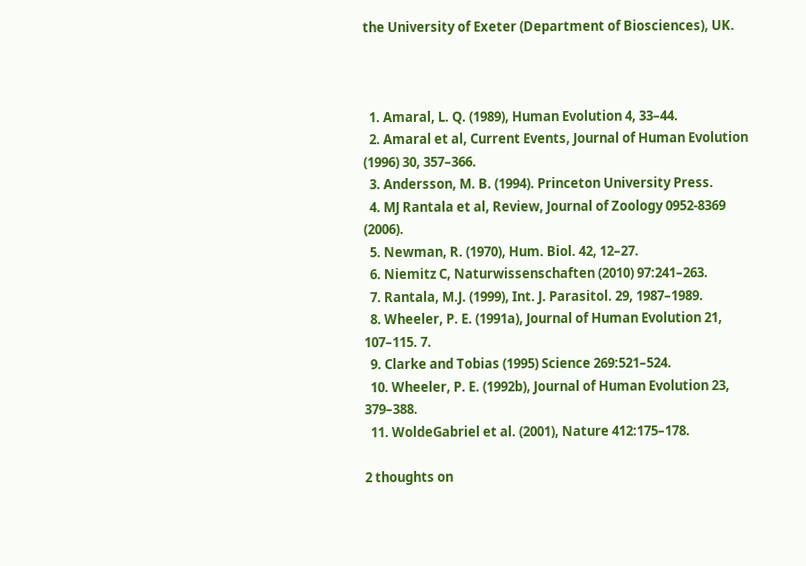the University of Exeter (Department of Biosciences), UK.



  1. Amaral, L. Q. (1989), Human Evolution 4, 33–44.
  2. Amaral et al, Current Events, Journal of Human Evolution (1996) 30, 357–366.
  3. Andersson, M. B. (1994). Princeton University Press.
  4. MJ Rantala et al, Review, Journal of Zoology 0952-8369 (2006).
  5. Newman, R. (1970), Hum. Biol. 42, 12–27.
  6. Niemitz C, Naturwissenschaften (2010) 97:241–263.
  7. Rantala, M.J. (1999), Int. J. Parasitol. 29, 1987–1989.
  8. Wheeler, P. E. (1991a), Journal of Human Evolution 21, 107–115. 7.
  9. Clarke and Tobias (1995) Science 269:521–524.
  10. Wheeler, P. E. (1992b), Journal of Human Evolution 23, 379–388.
  11. WoldeGabriel et al. (2001), Nature 412:175–178.

2 thoughts on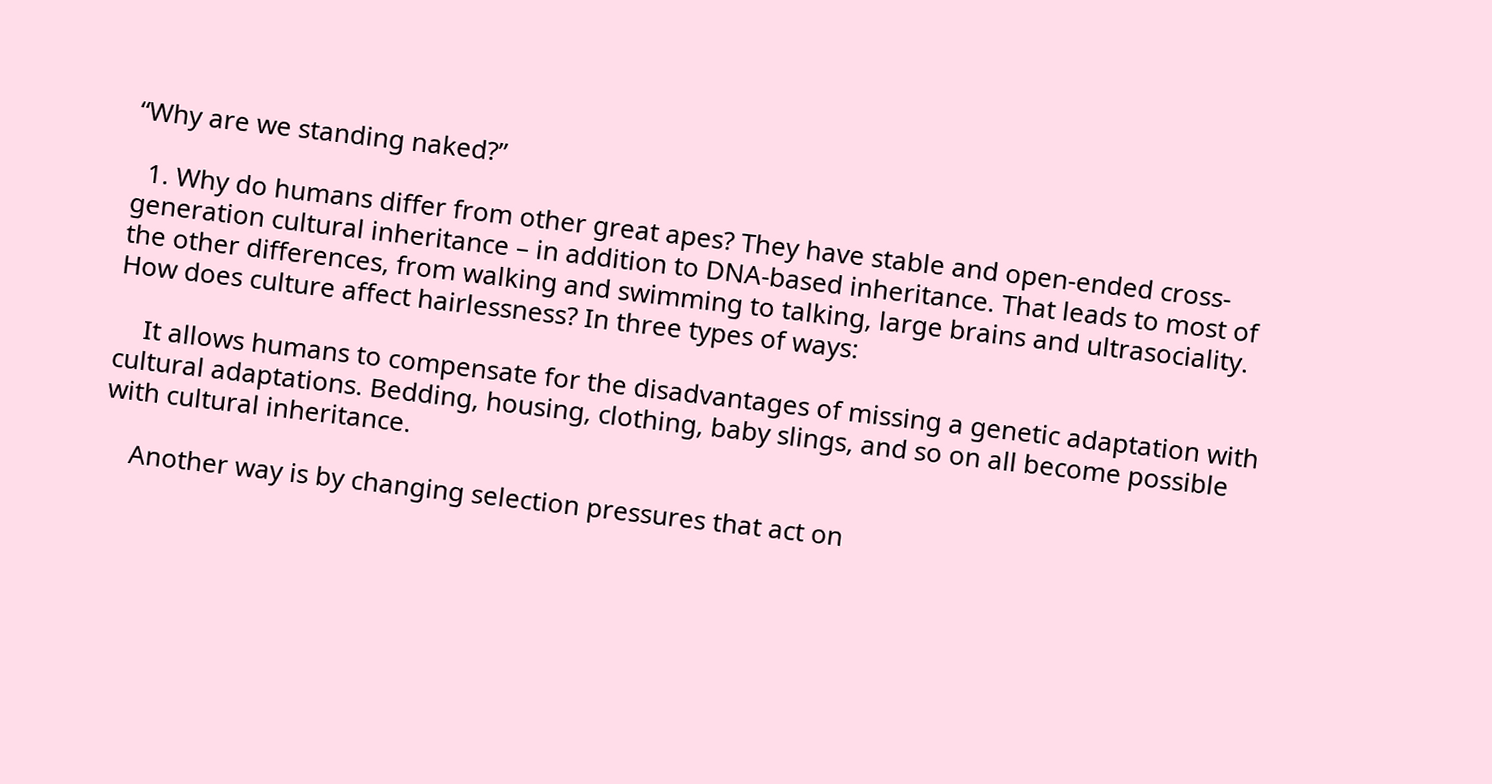“Why are we standing naked?”

  1. Why do humans differ from other great apes? They have stable and open-ended cross-generation cultural inheritance – in addition to DNA-based inheritance. That leads to most of the other differences, from walking and swimming to talking, large brains and ultrasociality. How does culture affect hairlessness? In three types of ways:

    It allows humans to compensate for the disadvantages of missing a genetic adaptation with cultural adaptations. Bedding, housing, clothing, baby slings, and so on all become possible with cultural inheritance.

    Another way is by changing selection pressures that act on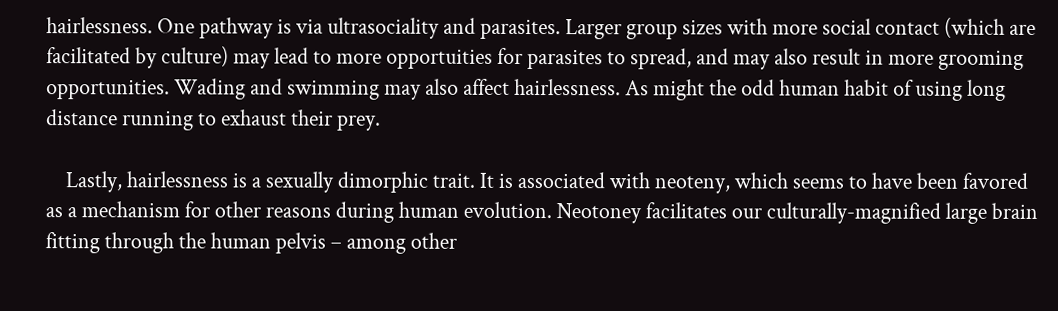hairlessness. One pathway is via ultrasociality and parasites. Larger group sizes with more social contact (which are facilitated by culture) may lead to more opportuities for parasites to spread, and may also result in more grooming opportunities. Wading and swimming may also affect hairlessness. As might the odd human habit of using long distance running to exhaust their prey.

    Lastly, hairlessness is a sexually dimorphic trait. It is associated with neoteny, which seems to have been favored as a mechanism for other reasons during human evolution. Neotoney facilitates our culturally-magnified large brain fitting through the human pelvis – among other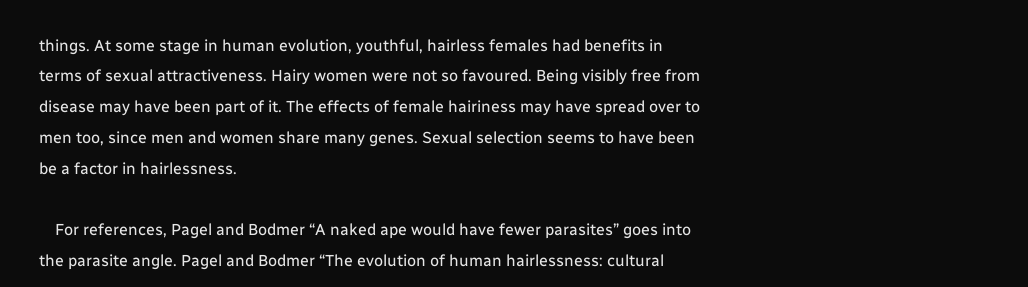things. At some stage in human evolution, youthful, hairless females had benefits in terms of sexual attractiveness. Hairy women were not so favoured. Being visibly free from disease may have been part of it. The effects of female hairiness may have spread over to men too, since men and women share many genes. Sexual selection seems to have been be a factor in hairlessness.

    For references, Pagel and Bodmer “A naked ape would have fewer parasites” goes into the parasite angle. Pagel and Bodmer “The evolution of human hairlessness: cultural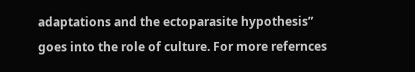adaptations and the ectoparasite hypothesis” goes into the role of culture. For more refernces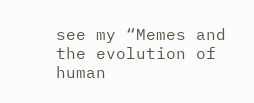see my “Memes and the evolution of human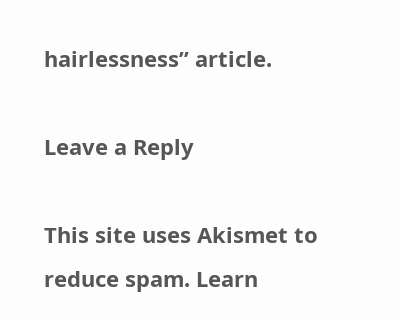hairlessness” article.

Leave a Reply

This site uses Akismet to reduce spam. Learn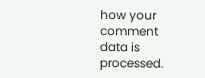how your comment data is processed.